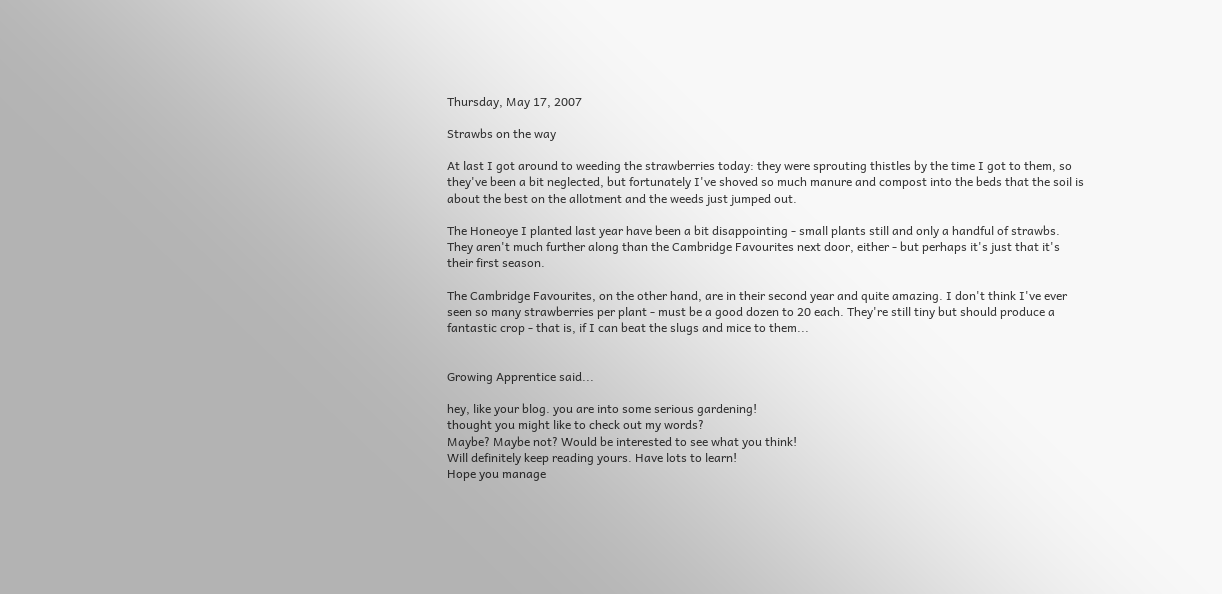Thursday, May 17, 2007

Strawbs on the way

At last I got around to weeding the strawberries today: they were sprouting thistles by the time I got to them, so they've been a bit neglected, but fortunately I've shoved so much manure and compost into the beds that the soil is about the best on the allotment and the weeds just jumped out.

The Honeoye I planted last year have been a bit disappointing - small plants still and only a handful of strawbs. They aren't much further along than the Cambridge Favourites next door, either - but perhaps it's just that it's their first season.

The Cambridge Favourites, on the other hand, are in their second year and quite amazing. I don't think I've ever seen so many strawberries per plant - must be a good dozen to 20 each. They're still tiny but should produce a fantastic crop - that is, if I can beat the slugs and mice to them...


Growing Apprentice said...

hey, like your blog. you are into some serious gardening!
thought you might like to check out my words?
Maybe? Maybe not? Would be interested to see what you think!
Will definitely keep reading yours. Have lots to learn!
Hope you manage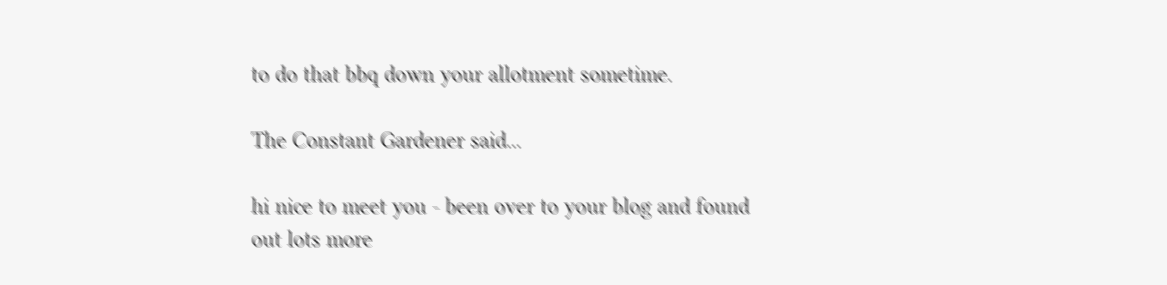to do that bbq down your allotment sometime.

The Constant Gardener said...

hi nice to meet you - been over to your blog and found out lots more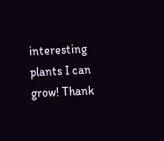interesting plants I can grow! Thank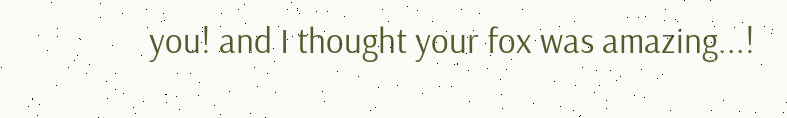you! and I thought your fox was amazing...!